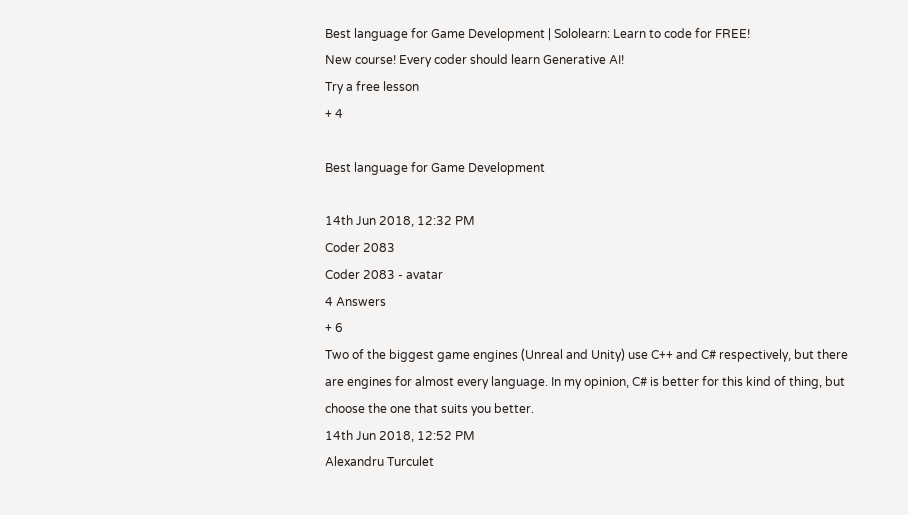Best language for Game Development | Sololearn: Learn to code for FREE!
New course! Every coder should learn Generative AI!
Try a free lesson
+ 4

Best language for Game Development

14th Jun 2018, 12:32 PM
Coder 2083
Coder 2083 - avatar
4 Answers
+ 6
Two of the biggest game engines (Unreal and Unity) use C++ and C# respectively, but there are engines for almost every language. In my opinion, C# is better for this kind of thing, but choose the one that suits you better.
14th Jun 2018, 12:52 PM
Alexandru Turculet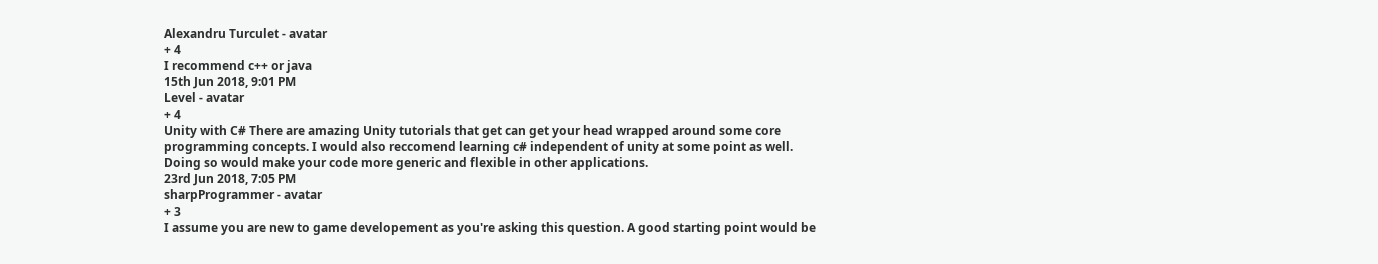Alexandru Turculet - avatar
+ 4
I recommend c++ or java
15th Jun 2018, 9:01 PM
Level - avatar
+ 4
Unity with C# There are amazing Unity tutorials that get can get your head wrapped around some core programming concepts. I would also reccomend learning c# independent of unity at some point as well. Doing so would make your code more generic and flexible in other applications.
23rd Jun 2018, 7:05 PM
sharpProgrammer - avatar
+ 3
I assume you are new to game developement as you're asking this question. A good starting point would be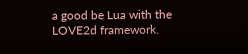a good be Lua with the LOVE2d framework.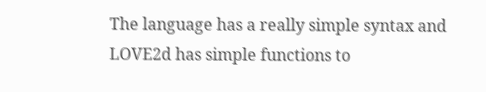The language has a really simple syntax and LOVE2d has simple functions to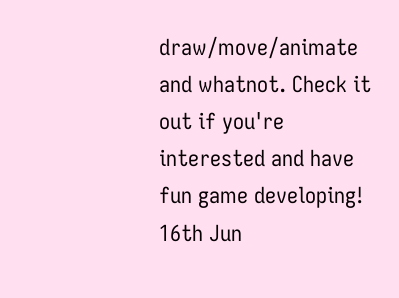draw/move/animate and whatnot. Check it out if you're interested and have fun game developing!
16th Jun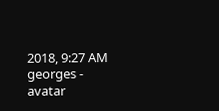2018, 9:27 AM
georges - avatar